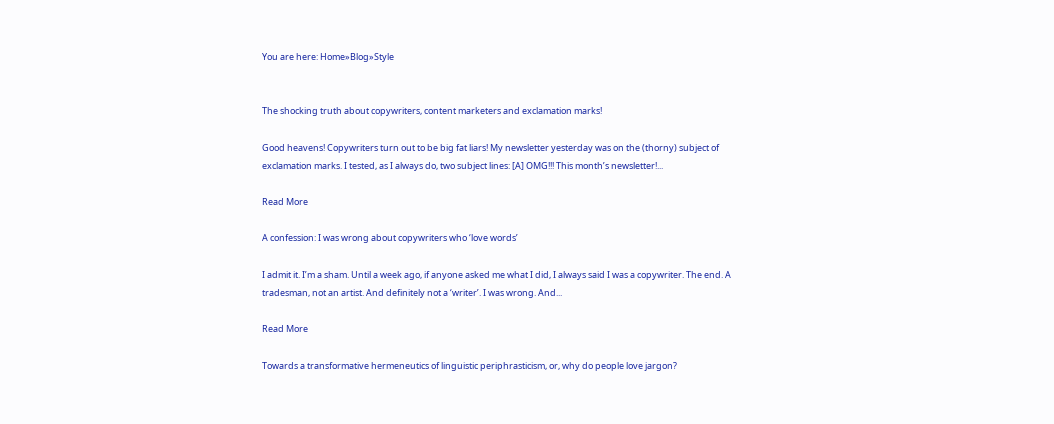You are here: Home»Blog»Style


The shocking truth about copywriters, content marketers and exclamation marks!

Good heavens! Copywriters turn out to be big fat liars! My newsletter yesterday was on the (thorny) subject of exclamation marks. I tested, as I always do, two subject lines: [A] OMG!!! This month’s newsletter!...

Read More

A confession: I was wrong about copywriters who ‘love words’

I admit it. I’m a sham. Until a week ago, if anyone asked me what I did, I always said I was a copywriter. The end. A tradesman, not an artist. And definitely not a ‘writer’. I was wrong. And...

Read More

Towards a transformative hermeneutics of linguistic periphrasticism, or, why do people love jargon?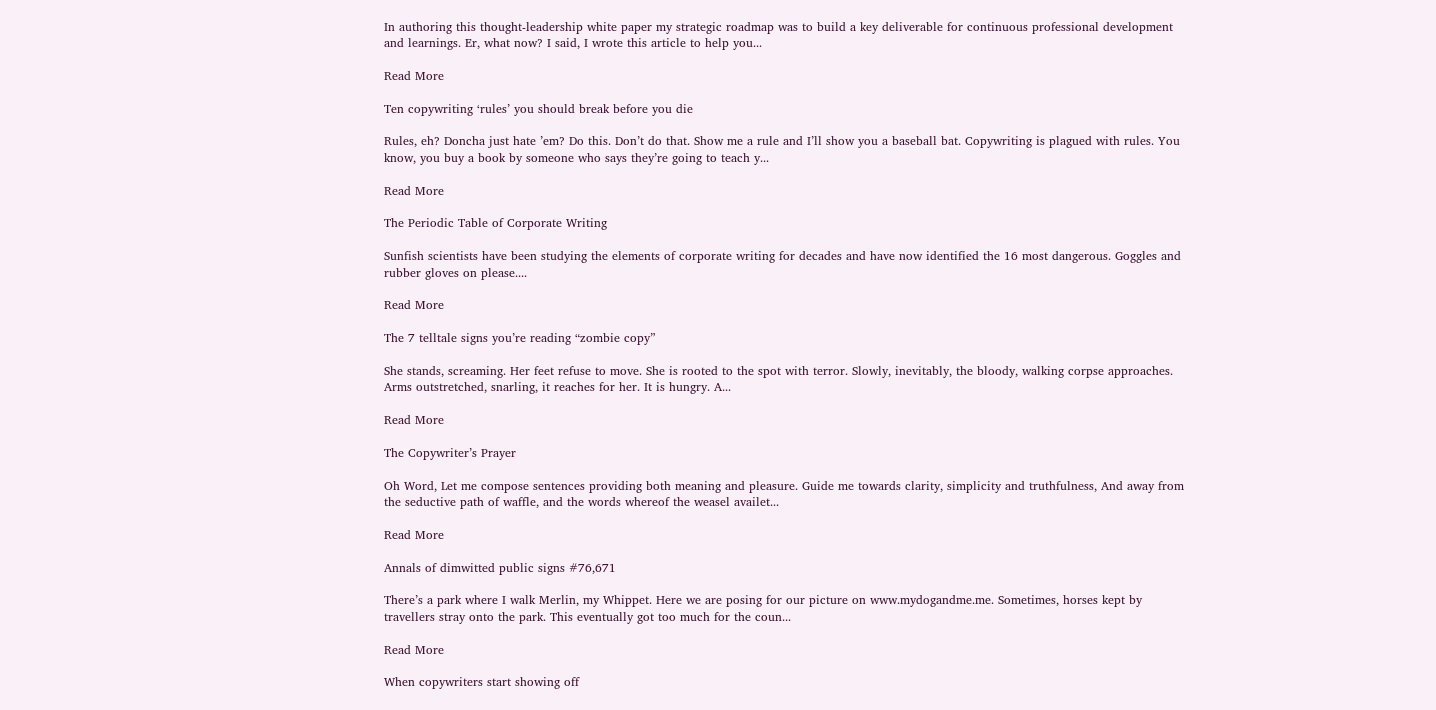In authoring this thought-leadership white paper my strategic roadmap was to build a key deliverable for continuous professional development and learnings. Er, what now? I said, I wrote this article to help you...

Read More

Ten copywriting ‘rules’ you should break before you die

Rules, eh? Doncha just hate ’em? Do this. Don’t do that. Show me a rule and I’ll show you a baseball bat. Copywriting is plagued with rules. You know, you buy a book by someone who says they’re going to teach y...

Read More

The Periodic Table of Corporate Writing

Sunfish scientists have been studying the elements of corporate writing for decades and have now identified the 16 most dangerous. Goggles and rubber gloves on please....

Read More

The 7 telltale signs you’re reading “zombie copy”

She stands, screaming. Her feet refuse to move. She is rooted to the spot with terror. Slowly, inevitably, the bloody, walking corpse approaches. Arms outstretched, snarling, it reaches for her. It is hungry. A...

Read More

The Copywriter’s Prayer

Oh Word, Let me compose sentences providing both meaning and pleasure. Guide me towards clarity, simplicity and truthfulness, And away from the seductive path of waffle, and the words whereof the weasel availet...

Read More

Annals of dimwitted public signs #76,671

There’s a park where I walk Merlin, my Whippet. Here we are posing for our picture on www.mydogandme.me. Sometimes, horses kept by travellers stray onto the park. This eventually got too much for the coun...

Read More

When copywriters start showing off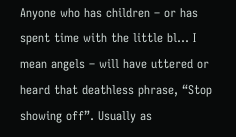Anyone who has children – or has spent time with the little bl… I mean angels – will have uttered or heard that deathless phrase, “Stop showing off”. Usually as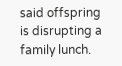said offspring is disrupting a family lunch.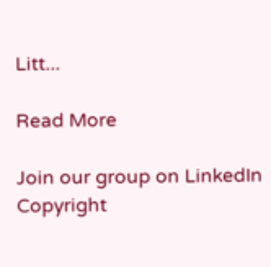Litt...

Read More

Join our group on LinkedIn
Copyright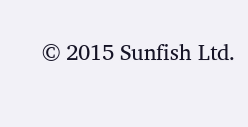© 2015 Sunfish Ltd.